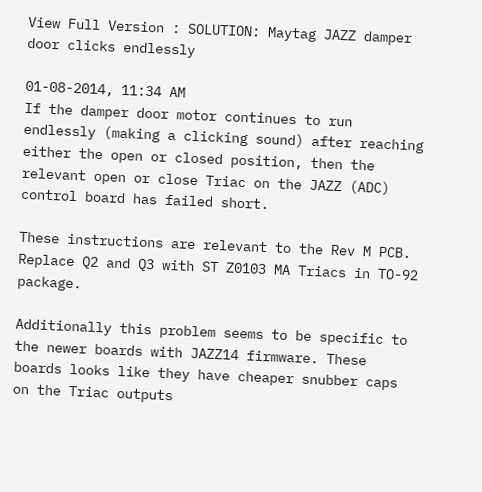View Full Version : SOLUTION: Maytag JAZZ damper door clicks endlessly

01-08-2014, 11:34 AM
If the damper door motor continues to run endlessly (making a clicking sound) after reaching either the open or closed position, then the relevant open or close Triac on the JAZZ (ADC) control board has failed short.

These instructions are relevant to the Rev M PCB. Replace Q2 and Q3 with ST Z0103 MA Triacs in TO-92 package.

Additionally this problem seems to be specific to the newer boards with JAZZ14 firmware. These boards looks like they have cheaper snubber caps on the Triac outputs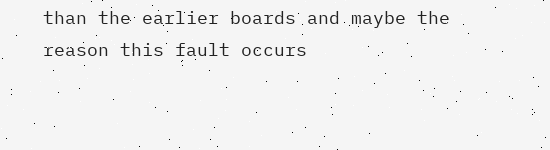than the earlier boards and maybe the reason this fault occurs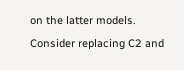on the latter models. Consider replacing C2 and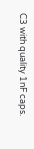C3 with quality 1nF caps.